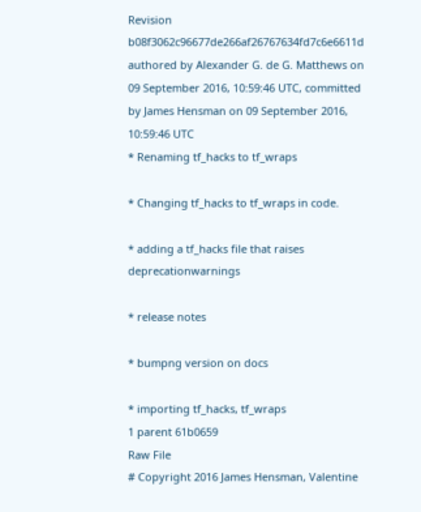Revision b08f3062c96677de266af26767634fd7c6e6611d authored by Alexander G. de G. Matthews on 09 September 2016, 10:59:46 UTC, committed by James Hensman on 09 September 2016, 10:59:46 UTC
* Renaming tf_hacks to tf_wraps

* Changing tf_hacks to tf_wraps in code.

* adding a tf_hacks file that raises deprecationwarnings

* release notes

* bumpng version on docs

* importing tf_hacks, tf_wraps
1 parent 61b0659
Raw File
# Copyright 2016 James Hensman, Valentine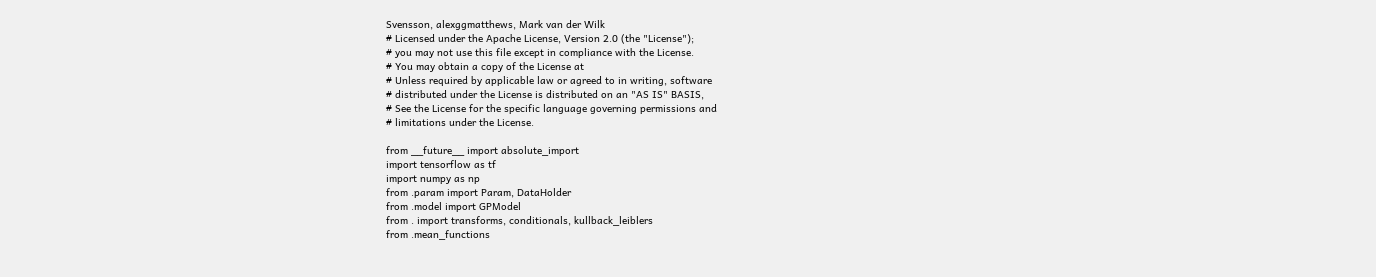Svensson, alexggmatthews, Mark van der Wilk
# Licensed under the Apache License, Version 2.0 (the "License");
# you may not use this file except in compliance with the License.
# You may obtain a copy of the License at
# Unless required by applicable law or agreed to in writing, software
# distributed under the License is distributed on an "AS IS" BASIS,
# See the License for the specific language governing permissions and
# limitations under the License.

from __future__ import absolute_import
import tensorflow as tf
import numpy as np
from .param import Param, DataHolder
from .model import GPModel
from . import transforms, conditionals, kullback_leiblers
from .mean_functions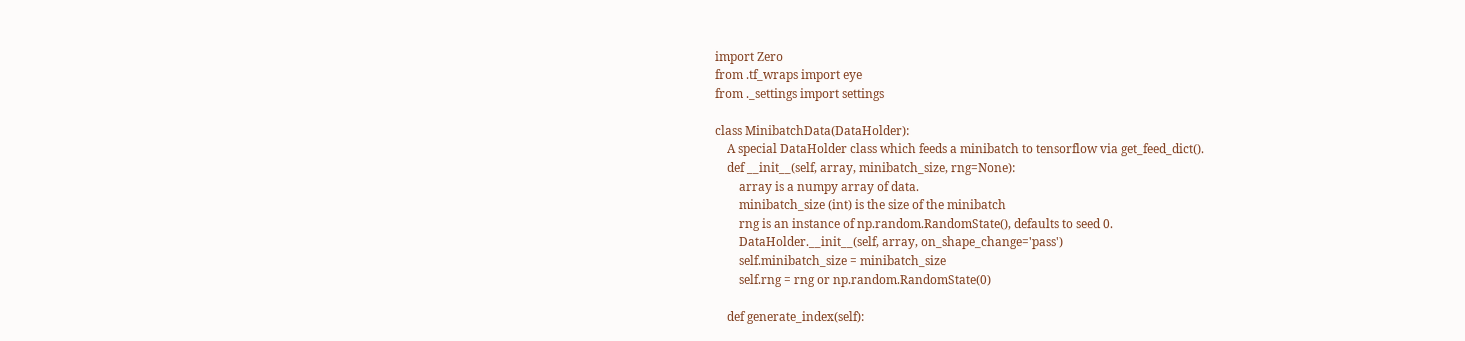import Zero
from .tf_wraps import eye
from ._settings import settings

class MinibatchData(DataHolder):
    A special DataHolder class which feeds a minibatch to tensorflow via get_feed_dict().
    def __init__(self, array, minibatch_size, rng=None):
        array is a numpy array of data.
        minibatch_size (int) is the size of the minibatch
        rng is an instance of np.random.RandomState(), defaults to seed 0.
        DataHolder.__init__(self, array, on_shape_change='pass')
        self.minibatch_size = minibatch_size
        self.rng = rng or np.random.RandomState(0)

    def generate_index(self):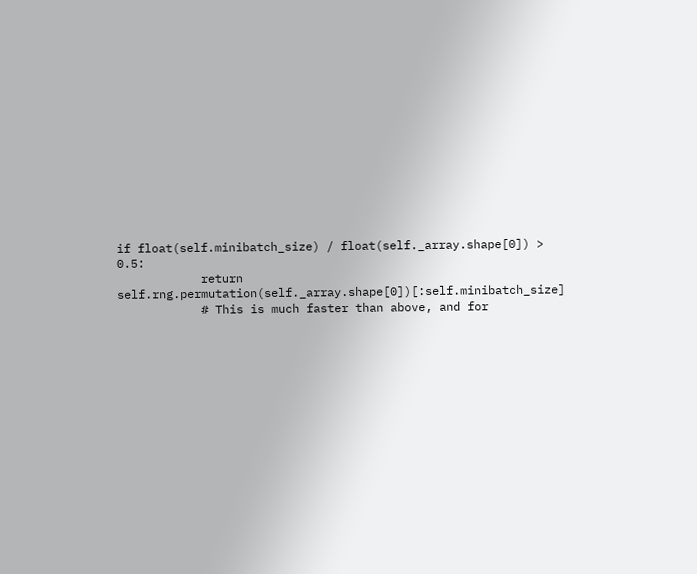if float(self.minibatch_size) / float(self._array.shape[0]) > 0.5:
            return self.rng.permutation(self._array.shape[0])[:self.minibatch_size]
            # This is much faster than above, and for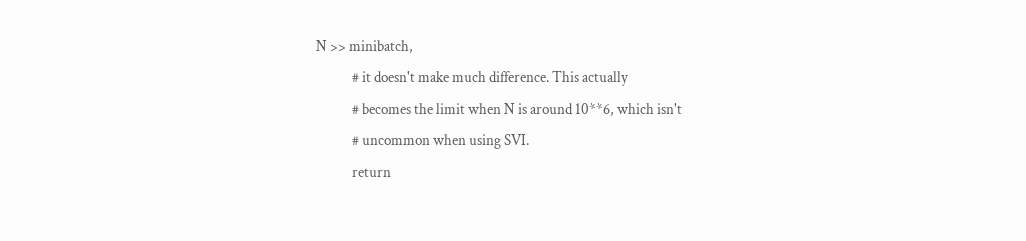N >> minibatch,
            # it doesn't make much difference. This actually
            # becomes the limit when N is around 10**6, which isn't
            # uncommon when using SVI.
            return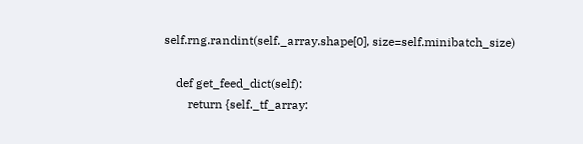self.rng.randint(self._array.shape[0], size=self.minibatch_size)

    def get_feed_dict(self):
        return {self._tf_array: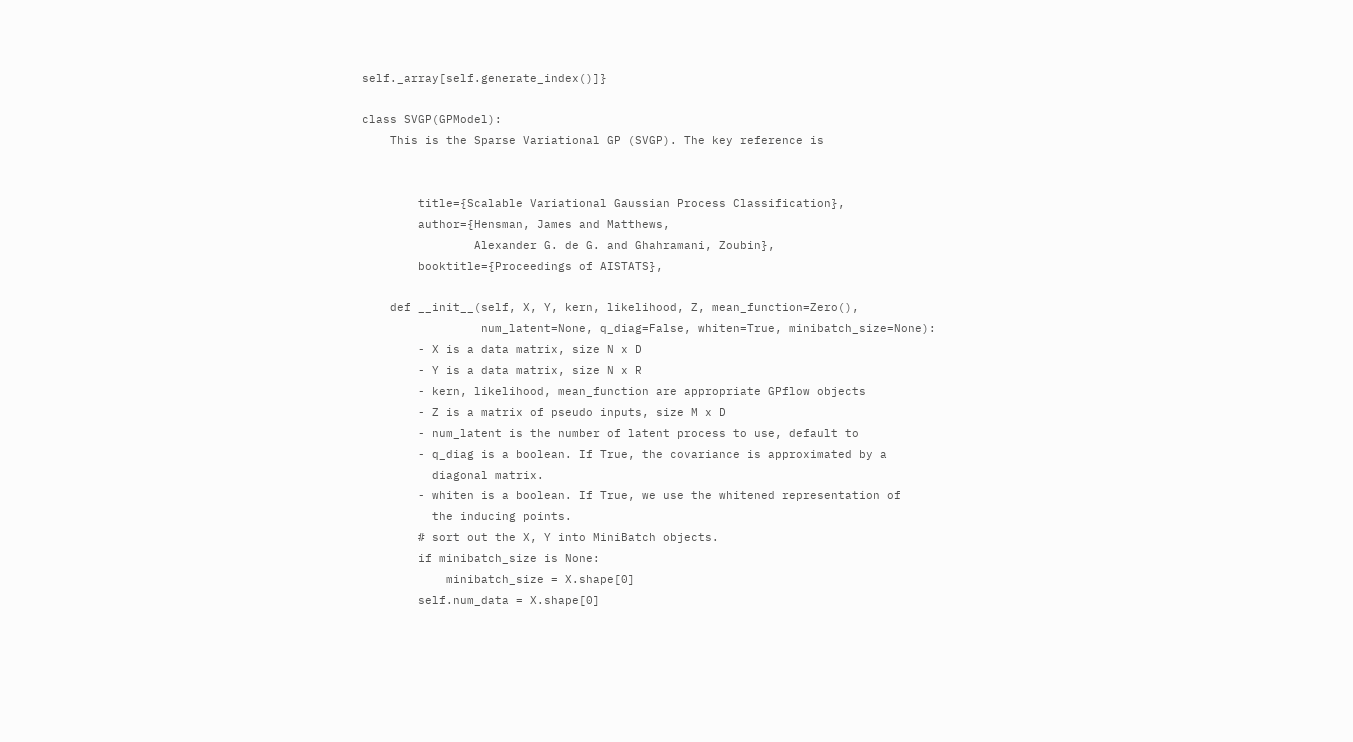self._array[self.generate_index()]}

class SVGP(GPModel):
    This is the Sparse Variational GP (SVGP). The key reference is


        title={Scalable Variational Gaussian Process Classification},
        author={Hensman, James and Matthews,
                Alexander G. de G. and Ghahramani, Zoubin},
        booktitle={Proceedings of AISTATS},

    def __init__(self, X, Y, kern, likelihood, Z, mean_function=Zero(),
                 num_latent=None, q_diag=False, whiten=True, minibatch_size=None):
        - X is a data matrix, size N x D
        - Y is a data matrix, size N x R
        - kern, likelihood, mean_function are appropriate GPflow objects
        - Z is a matrix of pseudo inputs, size M x D
        - num_latent is the number of latent process to use, default to
        - q_diag is a boolean. If True, the covariance is approximated by a
          diagonal matrix.
        - whiten is a boolean. If True, we use the whitened representation of
          the inducing points.
        # sort out the X, Y into MiniBatch objects.
        if minibatch_size is None:
            minibatch_size = X.shape[0]
        self.num_data = X.shape[0]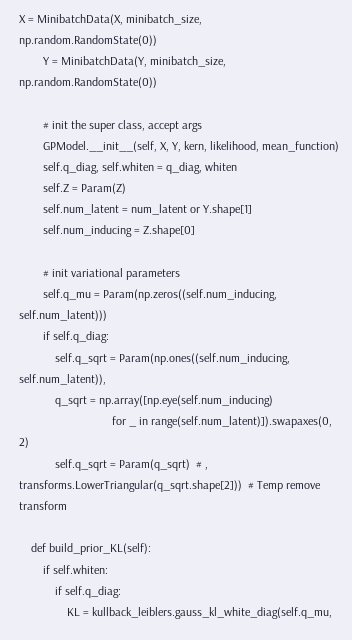X = MinibatchData(X, minibatch_size, np.random.RandomState(0))
        Y = MinibatchData(Y, minibatch_size, np.random.RandomState(0))

        # init the super class, accept args
        GPModel.__init__(self, X, Y, kern, likelihood, mean_function)
        self.q_diag, self.whiten = q_diag, whiten
        self.Z = Param(Z)
        self.num_latent = num_latent or Y.shape[1]
        self.num_inducing = Z.shape[0]

        # init variational parameters
        self.q_mu = Param(np.zeros((self.num_inducing, self.num_latent)))
        if self.q_diag:
            self.q_sqrt = Param(np.ones((self.num_inducing, self.num_latent)),
            q_sqrt = np.array([np.eye(self.num_inducing)
                               for _ in range(self.num_latent)]).swapaxes(0, 2)
            self.q_sqrt = Param(q_sqrt)  # , transforms.LowerTriangular(q_sqrt.shape[2]))  # Temp remove transform

    def build_prior_KL(self):
        if self.whiten:
            if self.q_diag:
                KL = kullback_leiblers.gauss_kl_white_diag(self.q_mu,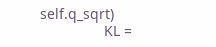self.q_sqrt)
                KL =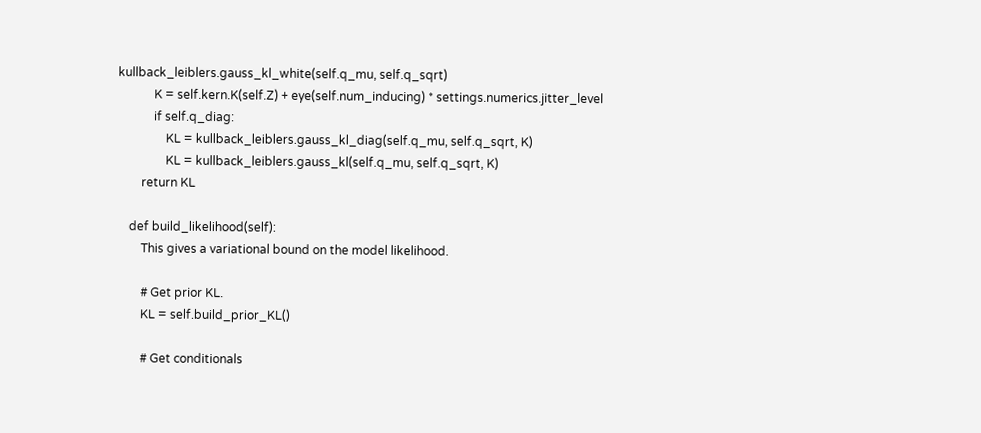kullback_leiblers.gauss_kl_white(self.q_mu, self.q_sqrt)
            K = self.kern.K(self.Z) + eye(self.num_inducing) * settings.numerics.jitter_level
            if self.q_diag:
                KL = kullback_leiblers.gauss_kl_diag(self.q_mu, self.q_sqrt, K)
                KL = kullback_leiblers.gauss_kl(self.q_mu, self.q_sqrt, K)
        return KL

    def build_likelihood(self):
        This gives a variational bound on the model likelihood.

        # Get prior KL.
        KL = self.build_prior_KL()

        # Get conditionals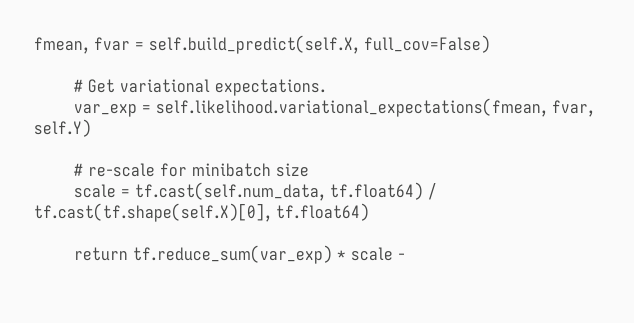fmean, fvar = self.build_predict(self.X, full_cov=False)

        # Get variational expectations.
        var_exp = self.likelihood.variational_expectations(fmean, fvar, self.Y)

        # re-scale for minibatch size
        scale = tf.cast(self.num_data, tf.float64) / tf.cast(tf.shape(self.X)[0], tf.float64)

        return tf.reduce_sum(var_exp) * scale -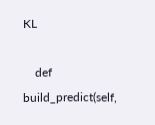KL

    def build_predict(self,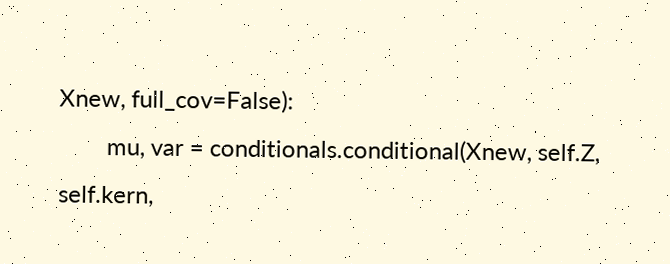Xnew, full_cov=False):
        mu, var = conditionals.conditional(Xnew, self.Z, self.kern,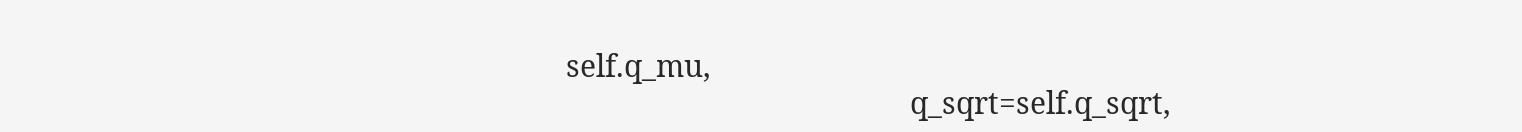self.q_mu,
                                           q_sqrt=self.q_sqrt,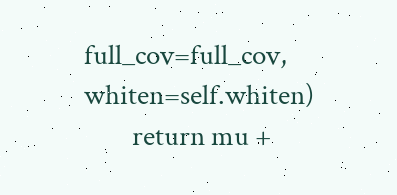full_cov=full_cov, whiten=self.whiten)
        return mu +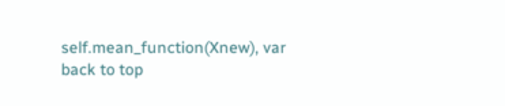self.mean_function(Xnew), var
back to top